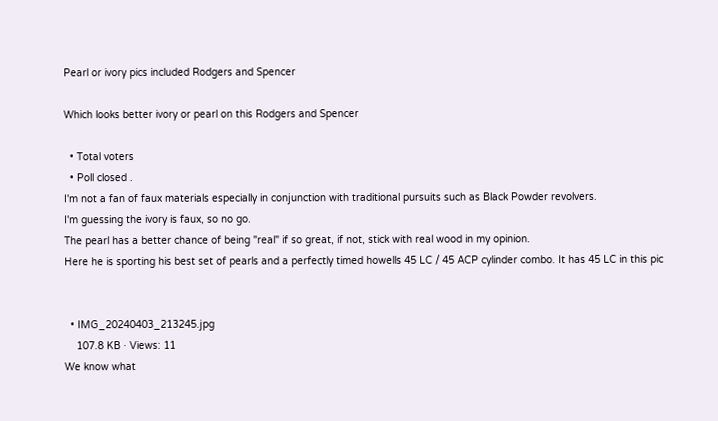Pearl or ivory pics included Rodgers and Spencer

Which looks better ivory or pearl on this Rodgers and Spencer

  • Total voters
  • Poll closed .
I'm not a fan of faux materials especially in conjunction with traditional pursuits such as Black Powder revolvers.
I'm guessing the ivory is faux, so no go.
The pearl has a better chance of being "real" if so great, if not, stick with real wood in my opinion.
Here he is sporting his best set of pearls and a perfectly timed howells 45 LC / 45 ACP cylinder combo. It has 45 LC in this pic


  • IMG_20240403_213245.jpg
    107.8 KB · Views: 11
We know what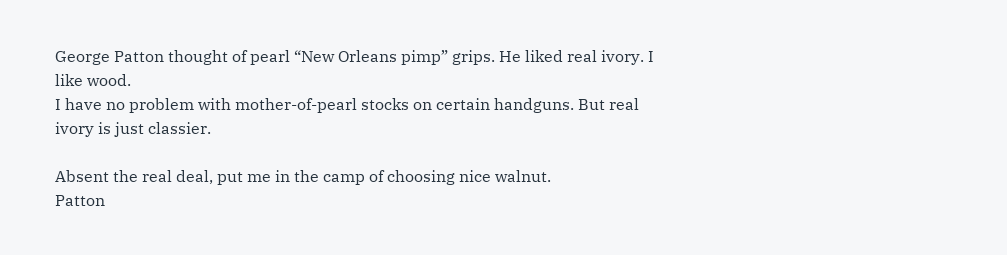George Patton thought of pearl “New Orleans pimp” grips. He liked real ivory. I like wood.
I have no problem with mother-of-pearl stocks on certain handguns. But real ivory is just classier.

Absent the real deal, put me in the camp of choosing nice walnut.
Patton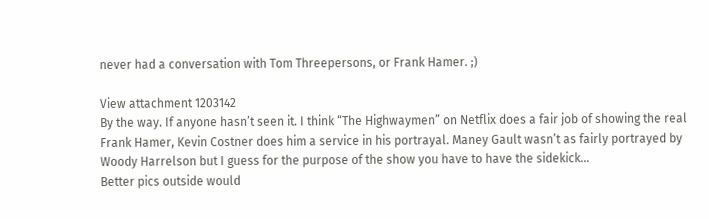never had a conversation with Tom Threepersons, or Frank Hamer. ;)

View attachment 1203142
By the way. If anyone hasn’t seen it. I think “The Highwaymen” on Netflix does a fair job of showing the real Frank Hamer, Kevin Costner does him a service in his portrayal. Maney Gault wasn’t as fairly portrayed by Woody Harrelson but I guess for the purpose of the show you have to have the sidekick…
Better pics outside would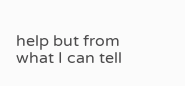help but from what I can tell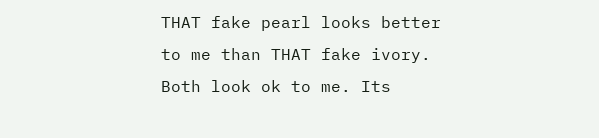THAT fake pearl looks better to me than THAT fake ivory. Both look ok to me. Its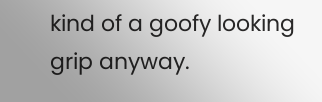kind of a goofy looking grip anyway.